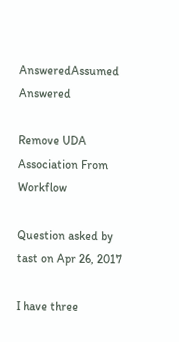AnsweredAssumed Answered

Remove UDA Association From Workflow

Question asked by tast on Apr 26, 2017

I have three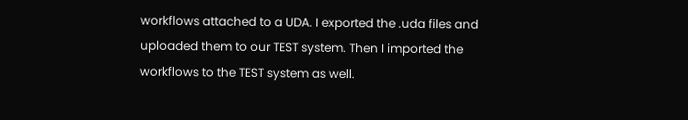workflows attached to a UDA. I exported the .uda files and uploaded them to our TEST system. Then I imported the workflows to the TEST system as well.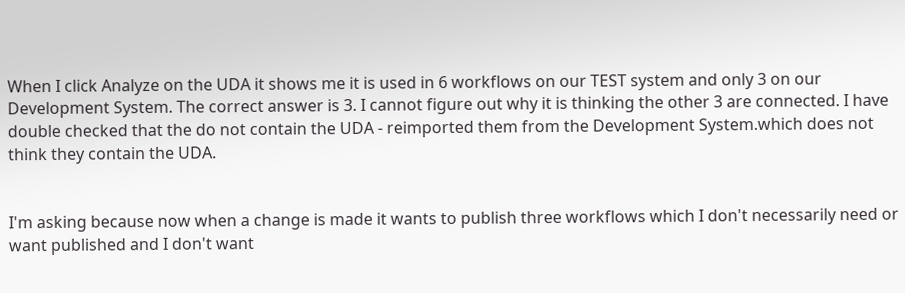When I click Analyze on the UDA it shows me it is used in 6 workflows on our TEST system and only 3 on our Development System. The correct answer is 3. I cannot figure out why it is thinking the other 3 are connected. I have double checked that the do not contain the UDA - reimported them from the Development System.which does not think they contain the UDA.


I'm asking because now when a change is made it wants to publish three workflows which I don't necessarily need or want published and I don't want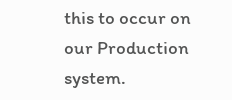this to occur on our Production system.